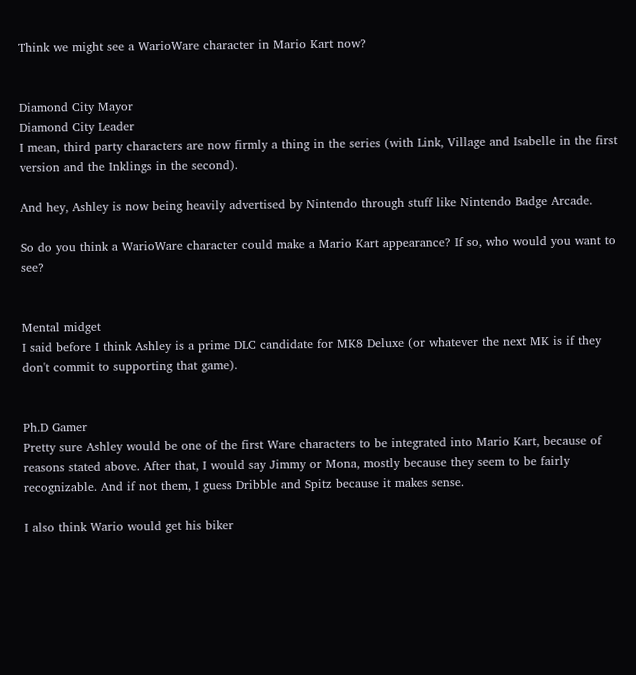Think we might see a WarioWare character in Mario Kart now?


Diamond City Mayor
Diamond City Leader
I mean, third party characters are now firmly a thing in the series (with Link, Village and Isabelle in the first version and the Inklings in the second).

And hey, Ashley is now being heavily advertised by Nintendo through stuff like Nintendo Badge Arcade.

So do you think a WarioWare character could make a Mario Kart appearance? If so, who would you want to see?


Mental midget
I said before I think Ashley is a prime DLC candidate for MK8 Deluxe (or whatever the next MK is if they don't commit to supporting that game).


Ph.D Gamer
Pretty sure Ashley would be one of the first Ware characters to be integrated into Mario Kart, because of reasons stated above. After that, I would say Jimmy or Mona, mostly because they seem to be fairly recognizable. And if not them, I guess Dribble and Spitz because it makes sense.

I also think Wario would get his biker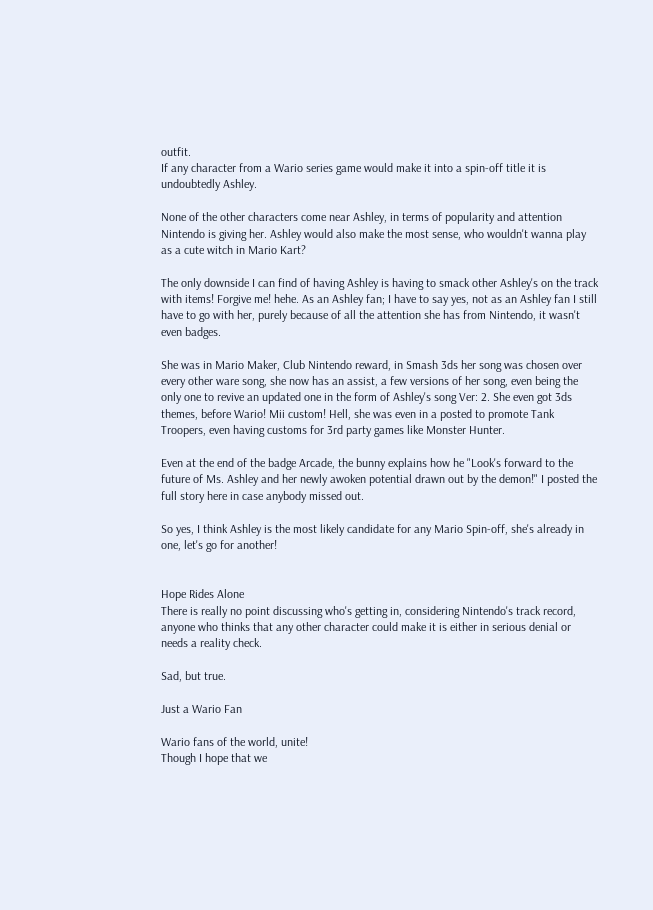outfit.
If any character from a Wario series game would make it into a spin-off title it is undoubtedly Ashley.

None of the other characters come near Ashley, in terms of popularity and attention Nintendo is giving her. Ashley would also make the most sense, who wouldn't wanna play as a cute witch in Mario Kart?

The only downside I can find of having Ashley is having to smack other Ashley's on the track with items! Forgive me! hehe. As an Ashley fan; I have to say yes, not as an Ashley fan I still have to go with her, purely because of all the attention she has from Nintendo, it wasn't even badges.

She was in Mario Maker, Club Nintendo reward, in Smash 3ds her song was chosen over every other ware song, she now has an assist, a few versions of her song, even being the only one to revive an updated one in the form of Ashley's song Ver: 2. She even got 3ds themes, before Wario! Mii custom! Hell, she was even in a posted to promote Tank Troopers, even having customs for 3rd party games like Monster Hunter.

Even at the end of the badge Arcade, the bunny explains how he "Look's forward to the future of Ms. Ashley and her newly awoken potential drawn out by the demon!" I posted the full story here in case anybody missed out.

So yes, I think Ashley is the most likely candidate for any Mario Spin-off, she's already in one, let's go for another!


Hope Rides Alone
There is really no point discussing who's getting in, considering Nintendo's track record, anyone who thinks that any other character could make it is either in serious denial or needs a reality check.

Sad, but true.

Just a Wario Fan

Wario fans of the world, unite!
Though I hope that we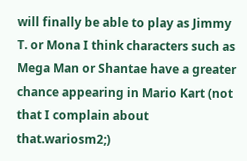will finally be able to play as Jimmy T. or Mona I think characters such as Mega Man or Shantae have a greater chance appearing in Mario Kart (not that I complain about that.wariosm2;)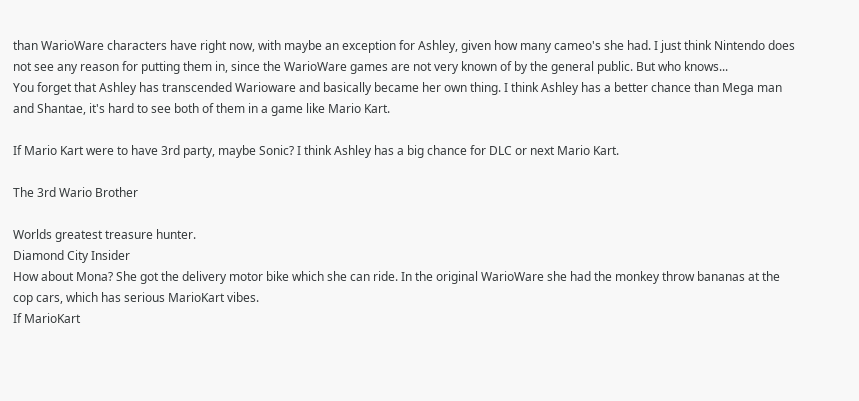than WarioWare characters have right now, with maybe an exception for Ashley, given how many cameo's she had. I just think Nintendo does not see any reason for putting them in, since the WarioWare games are not very known of by the general public. But who knows...
You forget that Ashley has transcended Warioware and basically became her own thing. I think Ashley has a better chance than Mega man and Shantae, it's hard to see both of them in a game like Mario Kart.

If Mario Kart were to have 3rd party, maybe Sonic? I think Ashley has a big chance for DLC or next Mario Kart.

The 3rd Wario Brother

Worlds greatest treasure hunter.
Diamond City Insider
How about Mona? She got the delivery motor bike which she can ride. In the original WarioWare she had the monkey throw bananas at the cop cars, which has serious MarioKart vibes.
If MarioKart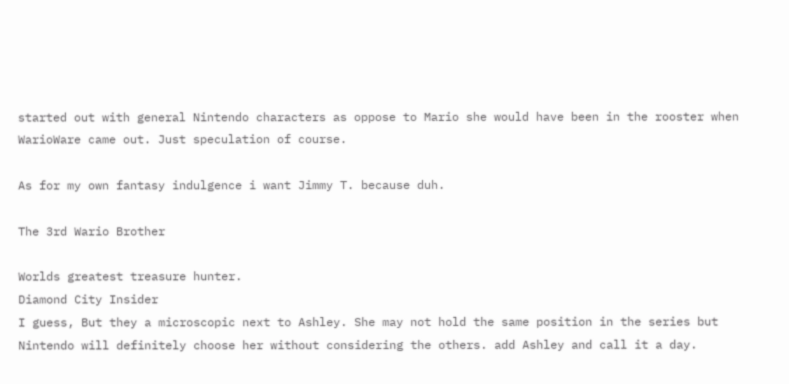started out with general Nintendo characters as oppose to Mario she would have been in the rooster when WarioWare came out. Just speculation of course.

As for my own fantasy indulgence i want Jimmy T. because duh.

The 3rd Wario Brother

Worlds greatest treasure hunter.
Diamond City Insider
I guess, But they a microscopic next to Ashley. She may not hold the same position in the series but Nintendo will definitely choose her without considering the others. add Ashley and call it a day.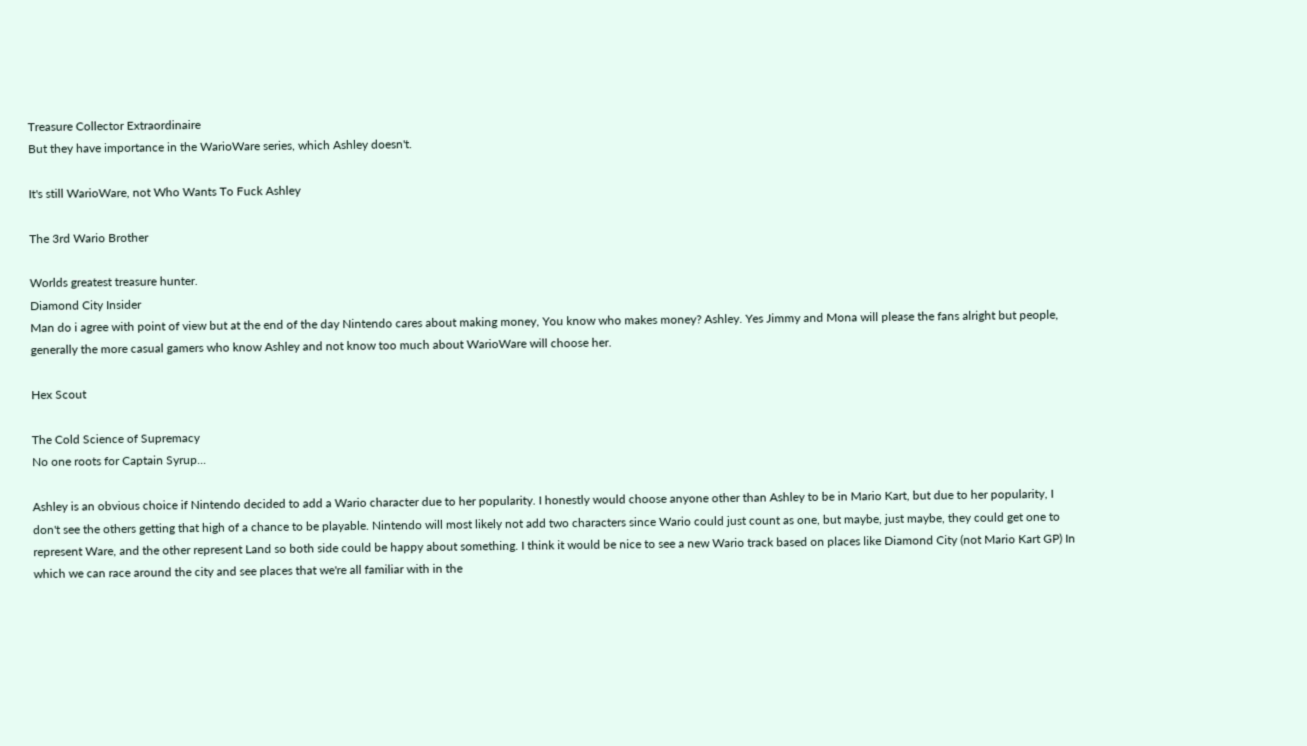Treasure Collector Extraordinaire
But they have importance in the WarioWare series, which Ashley doesn't.

It's still WarioWare, not Who Wants To Fuck Ashley

The 3rd Wario Brother

Worlds greatest treasure hunter.
Diamond City Insider
Man do i agree with point of view but at the end of the day Nintendo cares about making money, You know who makes money? Ashley. Yes Jimmy and Mona will please the fans alright but people, generally the more casual gamers who know Ashley and not know too much about WarioWare will choose her.

Hex Scout

The Cold Science of Supremacy
No one roots for Captain Syrup...

Ashley is an obvious choice if Nintendo decided to add a Wario character due to her popularity. I honestly would choose anyone other than Ashley to be in Mario Kart, but due to her popularity, I don't see the others getting that high of a chance to be playable. Nintendo will most likely not add two characters since Wario could just count as one, but maybe, just maybe, they could get one to represent Ware, and the other represent Land so both side could be happy about something. I think it would be nice to see a new Wario track based on places like Diamond City (not Mario Kart GP) In which we can race around the city and see places that we're all familiar with in the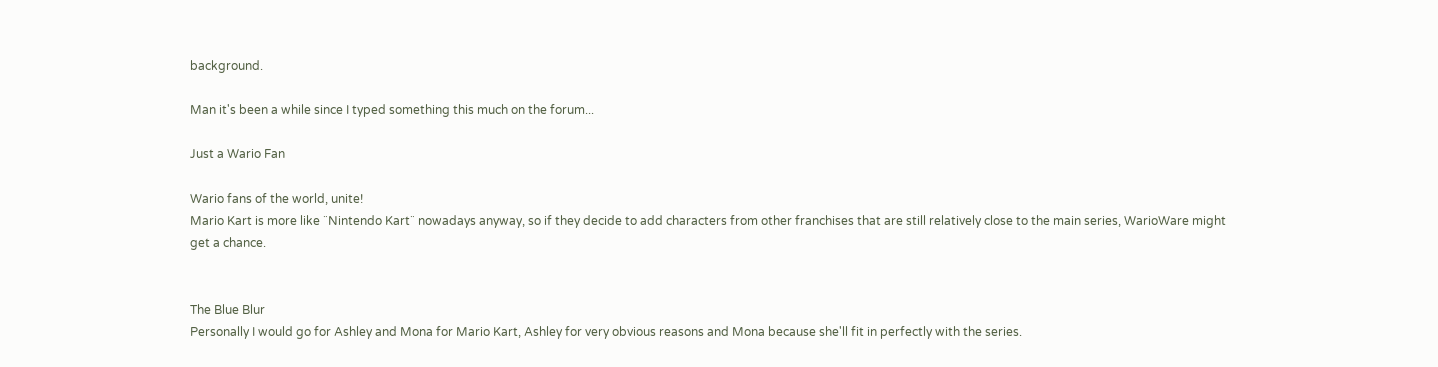background.

Man it's been a while since I typed something this much on the forum...

Just a Wario Fan

Wario fans of the world, unite!
Mario Kart is more like ¨Nintendo Kart¨ nowadays anyway, so if they decide to add characters from other franchises that are still relatively close to the main series, WarioWare might get a chance.


The Blue Blur
Personally I would go for Ashley and Mona for Mario Kart, Ashley for very obvious reasons and Mona because she'll fit in perfectly with the series.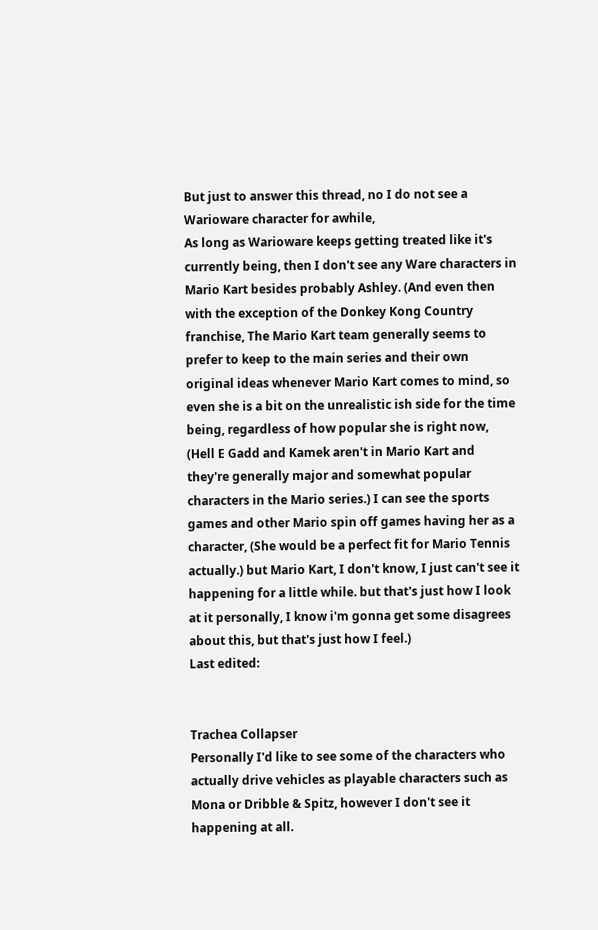But just to answer this thread, no I do not see a Warioware character for awhile,
As long as Warioware keeps getting treated like it's currently being, then I don't see any Ware characters in Mario Kart besides probably Ashley. (And even then with the exception of the Donkey Kong Country franchise, The Mario Kart team generally seems to prefer to keep to the main series and their own original ideas whenever Mario Kart comes to mind, so even she is a bit on the unrealistic ish side for the time being, regardless of how popular she is right now, (Hell E Gadd and Kamek aren't in Mario Kart and they're generally major and somewhat popular characters in the Mario series.) I can see the sports games and other Mario spin off games having her as a character, (She would be a perfect fit for Mario Tennis actually.) but Mario Kart, I don't know, I just can't see it happening for a little while. but that's just how I look at it personally, I know i'm gonna get some disagrees about this, but that's just how I feel.)
Last edited:


Trachea Collapser
Personally I'd like to see some of the characters who actually drive vehicles as playable characters such as Mona or Dribble & Spitz, however I don't see it happening at all.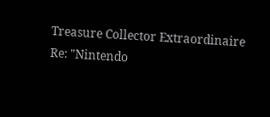Treasure Collector Extraordinaire
Re: "Nintendo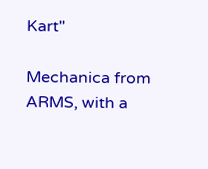Kart"

Mechanica from ARMS, with a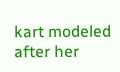kart modeled after her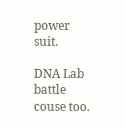power suit.

DNA Lab battle couse too.